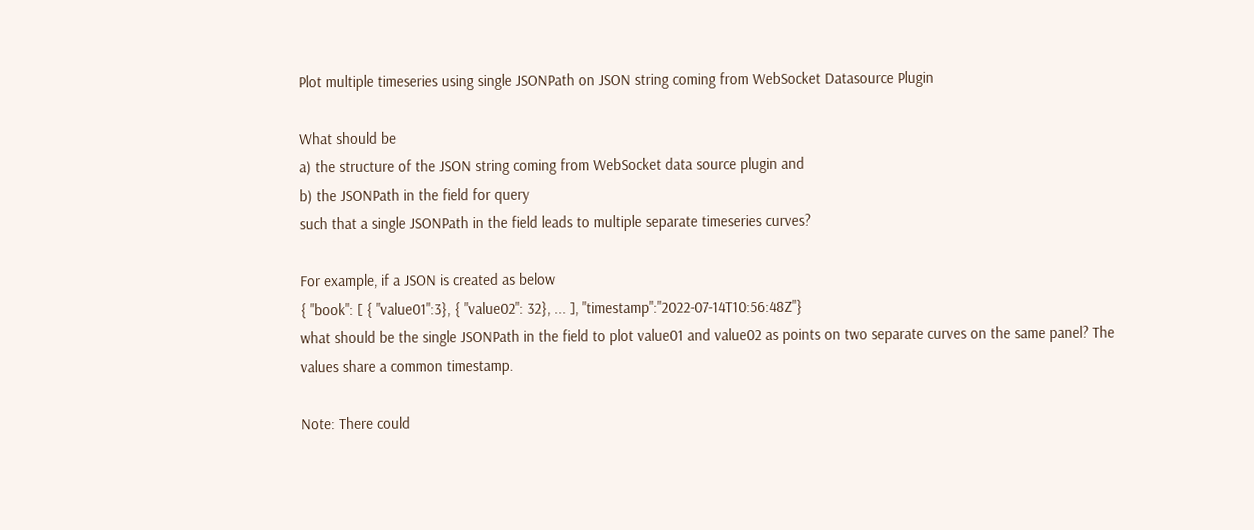Plot multiple timeseries using single JSONPath on JSON string coming from WebSocket Datasource Plugin

What should be
a) the structure of the JSON string coming from WebSocket data source plugin and
b) the JSONPath in the field for query
such that a single JSONPath in the field leads to multiple separate timeseries curves?

For example, if a JSON is created as below
{ "book": [ { "value01":3}, { "value02": 32}, ... ], "timestamp":"2022-07-14T10:56:48Z"}
what should be the single JSONPath in the field to plot value01 and value02 as points on two separate curves on the same panel? The values share a common timestamp.

Note: There could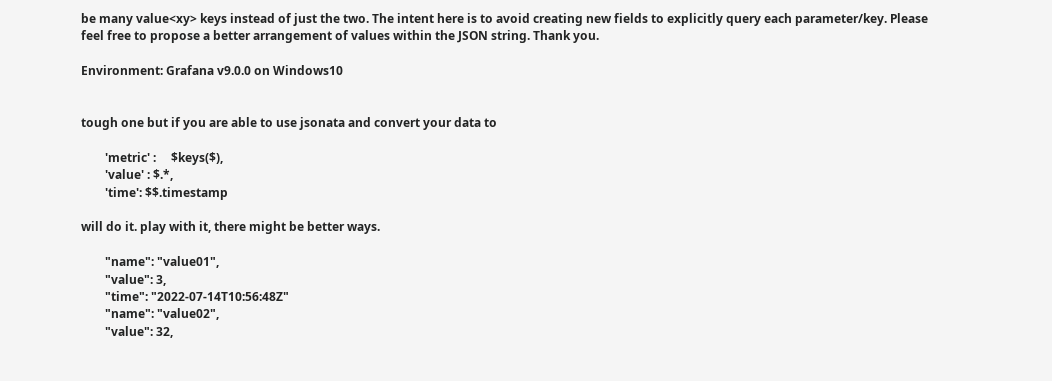be many value<xy> keys instead of just the two. The intent here is to avoid creating new fields to explicitly query each parameter/key. Please feel free to propose a better arrangement of values within the JSON string. Thank you.

Environment: Grafana v9.0.0 on Windows10


tough one but if you are able to use jsonata and convert your data to

        'metric' :     $keys($),
        'value' : $.*,
        'time': $$.timestamp

will do it. play with it, there might be better ways.

        "name": "value01",
        "value": 3,
        "time": "2022-07-14T10:56:48Z"
        "name": "value02",
        "value": 32,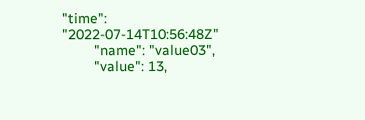"time": "2022-07-14T10:56:48Z"
        "name": "value03",
        "value": 13,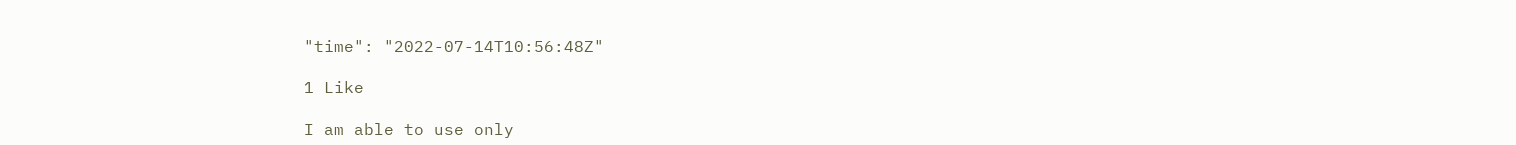"time": "2022-07-14T10:56:48Z"

1 Like

I am able to use only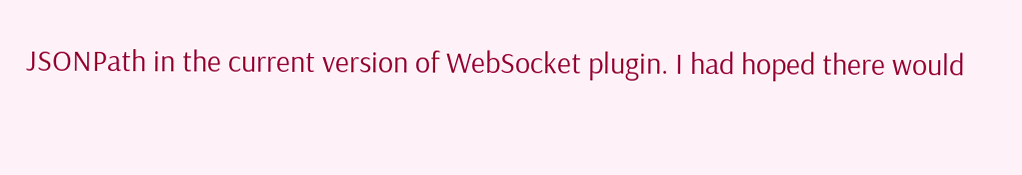JSONPath in the current version of WebSocket plugin. I had hoped there would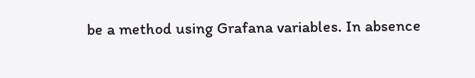be a method using Grafana variables. In absence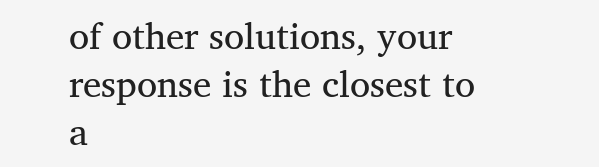of other solutions, your response is the closest to a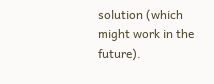solution (which might work in the future).